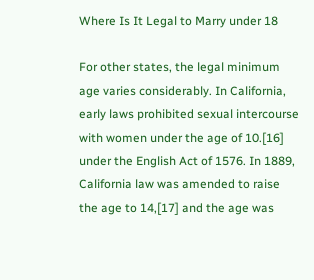Where Is It Legal to Marry under 18

For other states, the legal minimum age varies considerably. In California, early laws prohibited sexual intercourse with women under the age of 10.[16] under the English Act of 1576. In 1889, California law was amended to raise the age to 14,[17] and the age was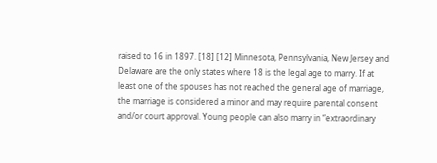raised to 16 in 1897. [18] [12] Minnesota, Pennsylvania, New Jersey and Delaware are the only states where 18 is the legal age to marry. If at least one of the spouses has not reached the general age of marriage, the marriage is considered a minor and may require parental consent and/or court approval. Young people can also marry in “extraordinary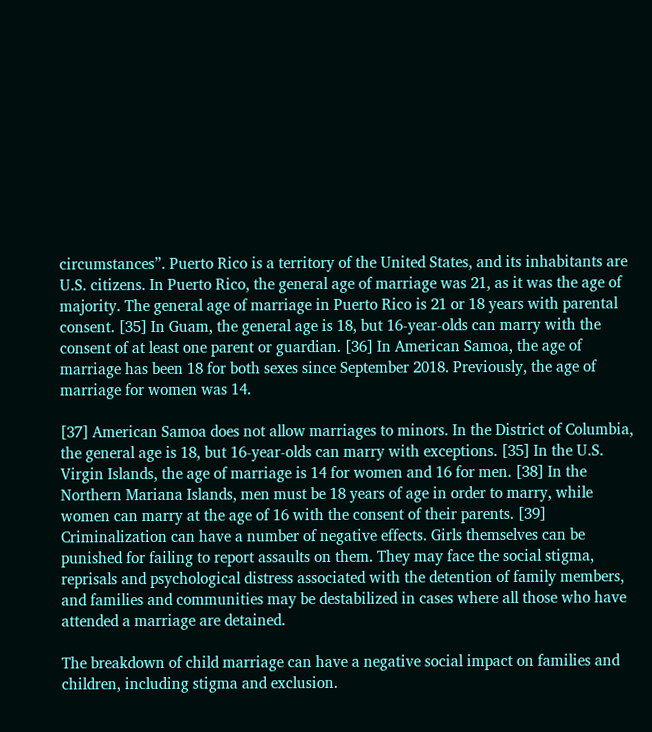circumstances”. Puerto Rico is a territory of the United States, and its inhabitants are U.S. citizens. In Puerto Rico, the general age of marriage was 21, as it was the age of majority. The general age of marriage in Puerto Rico is 21 or 18 years with parental consent. [35] In Guam, the general age is 18, but 16-year-olds can marry with the consent of at least one parent or guardian. [36] In American Samoa, the age of marriage has been 18 for both sexes since September 2018. Previously, the age of marriage for women was 14.

[37] American Samoa does not allow marriages to minors. In the District of Columbia, the general age is 18, but 16-year-olds can marry with exceptions. [35] In the U.S. Virgin Islands, the age of marriage is 14 for women and 16 for men. [38] In the Northern Mariana Islands, men must be 18 years of age in order to marry, while women can marry at the age of 16 with the consent of their parents. [39] Criminalization can have a number of negative effects. Girls themselves can be punished for failing to report assaults on them. They may face the social stigma, reprisals and psychological distress associated with the detention of family members, and families and communities may be destabilized in cases where all those who have attended a marriage are detained.

The breakdown of child marriage can have a negative social impact on families and children, including stigma and exclusion.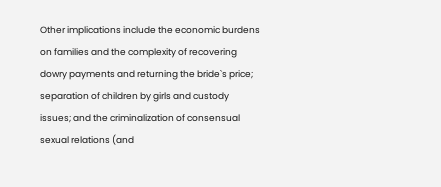Other implications include the economic burdens on families and the complexity of recovering dowry payments and returning the bride`s price; separation of children by girls and custody issues; and the criminalization of consensual sexual relations (and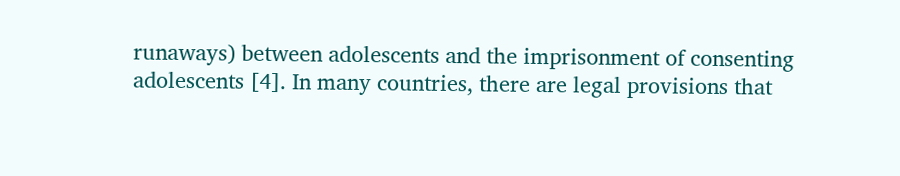runaways) between adolescents and the imprisonment of consenting adolescents [4]. In many countries, there are legal provisions that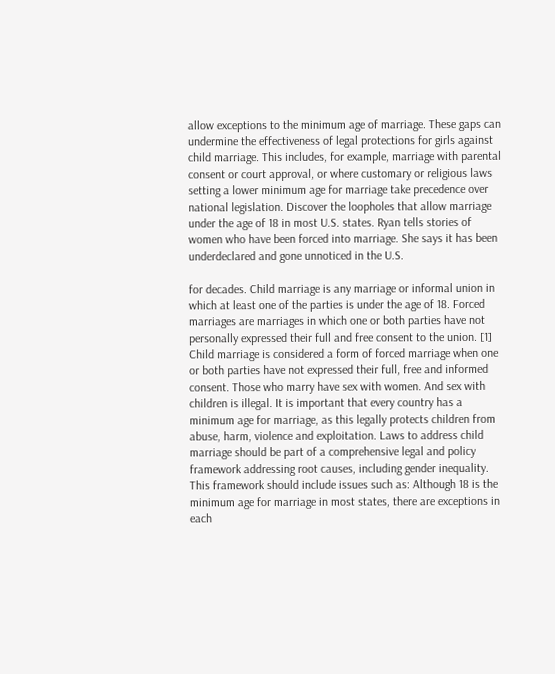allow exceptions to the minimum age of marriage. These gaps can undermine the effectiveness of legal protections for girls against child marriage. This includes, for example, marriage with parental consent or court approval, or where customary or religious laws setting a lower minimum age for marriage take precedence over national legislation. Discover the loopholes that allow marriage under the age of 18 in most U.S. states. Ryan tells stories of women who have been forced into marriage. She says it has been underdeclared and gone unnoticed in the U.S.

for decades. Child marriage is any marriage or informal union in which at least one of the parties is under the age of 18. Forced marriages are marriages in which one or both parties have not personally expressed their full and free consent to the union. [1] Child marriage is considered a form of forced marriage when one or both parties have not expressed their full, free and informed consent. Those who marry have sex with women. And sex with children is illegal. It is important that every country has a minimum age for marriage, as this legally protects children from abuse, harm, violence and exploitation. Laws to address child marriage should be part of a comprehensive legal and policy framework addressing root causes, including gender inequality. This framework should include issues such as: Although 18 is the minimum age for marriage in most states, there are exceptions in each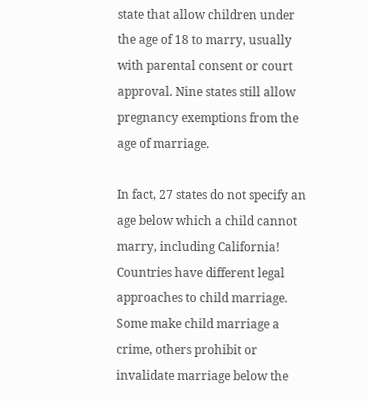state that allow children under the age of 18 to marry, usually with parental consent or court approval. Nine states still allow pregnancy exemptions from the age of marriage.

In fact, 27 states do not specify an age below which a child cannot marry, including California! Countries have different legal approaches to child marriage. Some make child marriage a crime, others prohibit or invalidate marriage below the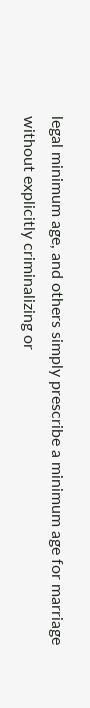legal minimum age, and others simply prescribe a minimum age for marriage without explicitly criminalizing or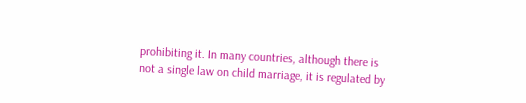prohibiting it. In many countries, although there is not a single law on child marriage, it is regulated by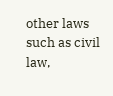other laws such as civil law,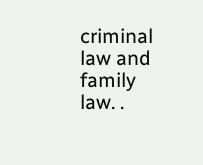criminal law and family law. .